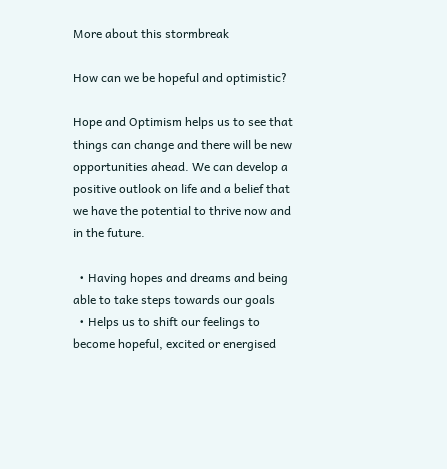More about this stormbreak

How can we be hopeful and optimistic?

Hope and Optimism helps us to see that things can change and there will be new opportunities ahead. We can develop a positive outlook on life and a belief that we have the potential to thrive now and in the future.

  • Having hopes and dreams and being able to take steps towards our goals
  • Helps us to shift our feelings to become hopeful, excited or energised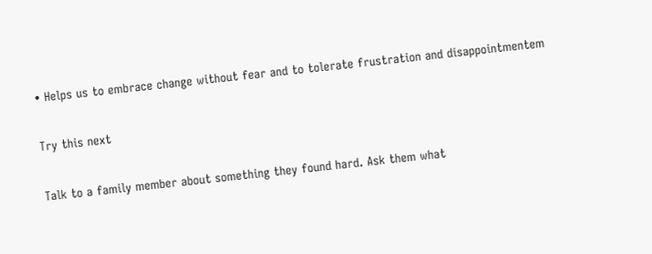• Helps us to embrace change without fear and to tolerate frustration and disappointmentem

Try this next

Talk to a family member about something they found hard. Ask them what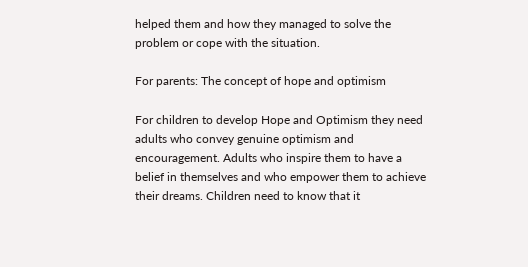helped them and how they managed to solve the problem or cope with the situation.

For parents: The concept of hope and optimism

For children to develop Hope and Optimism they need adults who convey genuine optimism and encouragement. Adults who inspire them to have a belief in themselves and who empower them to achieve their dreams. Children need to know that it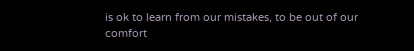is ok to learn from our mistakes, to be out of our comfort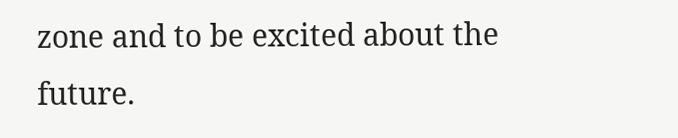zone and to be excited about the future.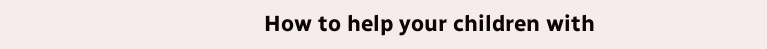How to help your children with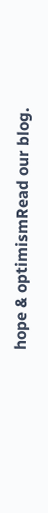hope & optimismRead our blog.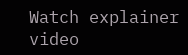Watch explainer video